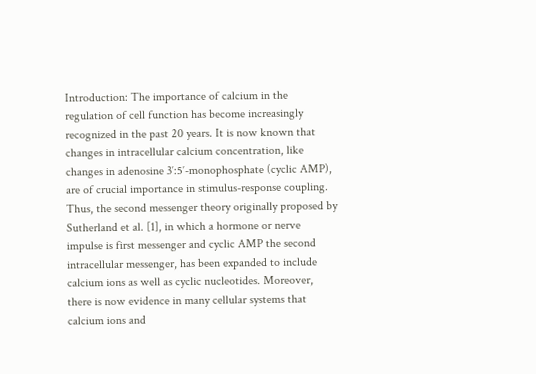Introduction: The importance of calcium in the regulation of cell function has become increasingly recognized in the past 20 years. It is now known that changes in intracellular calcium concentration, like changes in adenosine 3′:5′-monophosphate (cyclic AMP), are of crucial importance in stimulus-response coupling. Thus, the second messenger theory originally proposed by Sutherland et al. [1], in which a hormone or nerve impulse is first messenger and cyclic AMP the second intracellular messenger, has been expanded to include calcium ions as well as cyclic nucleotides. Moreover, there is now evidence in many cellular systems that calcium ions and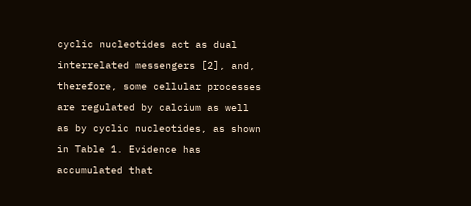cyclic nucleotides act as dual interrelated messengers [2], and, therefore, some cellular processes are regulated by calcium as well as by cyclic nucleotides, as shown in Table 1. Evidence has accumulated that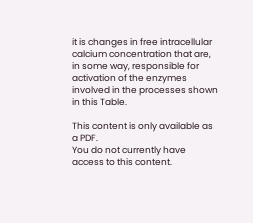it is changes in free intracellular calcium concentration that are, in some way, responsible for activation of the enzymes involved in the processes shown in this Table.

This content is only available as a PDF.
You do not currently have access to this content.